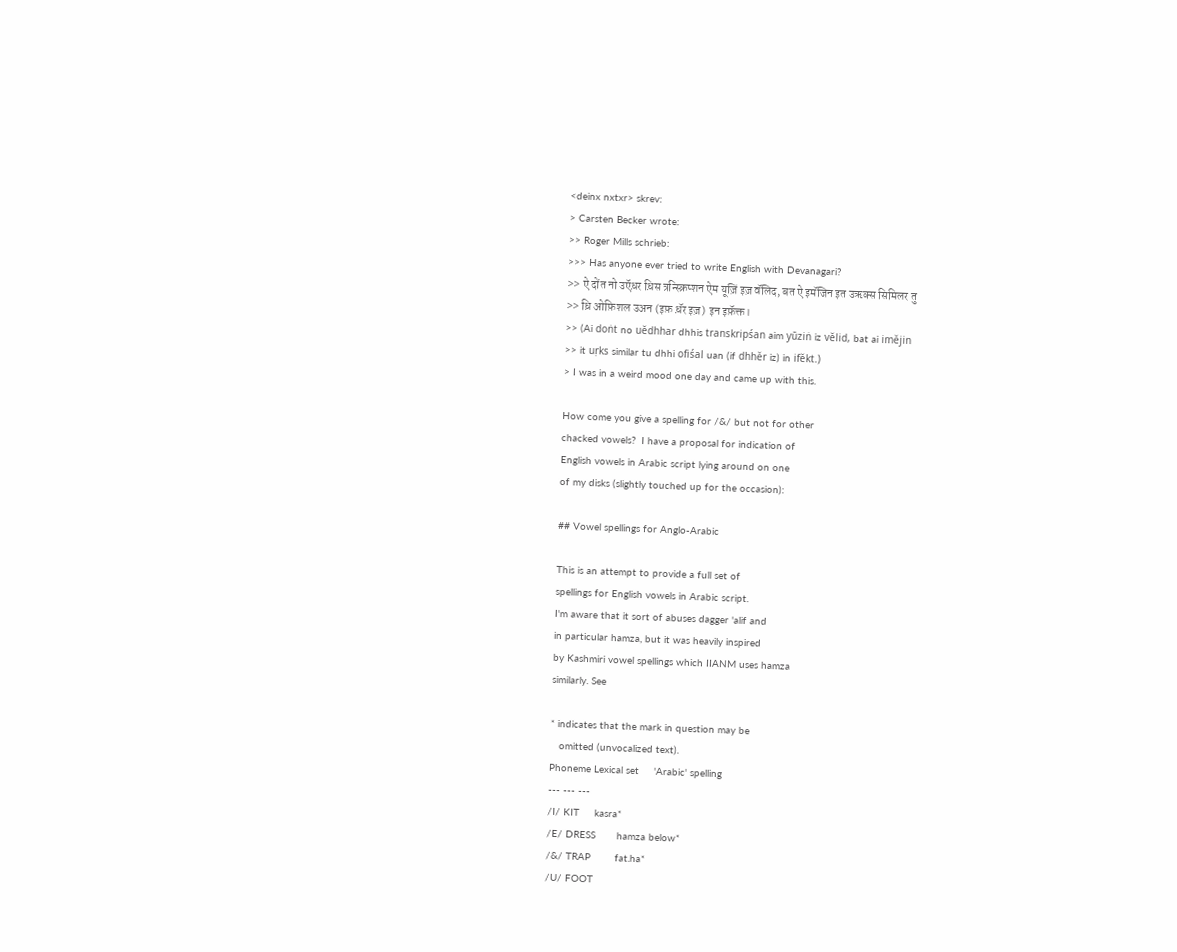<deinx nxtxr> skrev:
> Carsten Becker wrote:
>> Roger Mills schrieb:
>>> Has anyone ever tried to write English with Devanagari?
>> ऐ दोंत नो उऍध़र ध़िस त्रन्स्क्रिप्शन ऐम यूज़िं इज़ वॅलिद, बत ऐ इमॅजिन इत उऋक्स सिमिलर तु
>> ध़ि ओफ़िशल उअन (इफ़ ध़ॅर इज़) इन इफ़ॅक्त।
>> (Ai doṅt no uĕdhhar dhhis transkripśan aim yūziṅ iz vĕlid, bat ai imĕjin
>> it uṛks similar tu dhhi ofiśal uan (if dhhĕr iz) in ifĕkt.)
> I was in a weird mood one day and came up with this.

How come you give a spelling for /&/ but not for other
chacked vowels?  I have a proposal for indication of
English vowels in Arabic script lying around on one
of my disks (slightly touched up for the occasion):

## Vowel spellings for Anglo-Arabic

This is an attempt to provide a full set of
spellings for English vowels in Arabic script.
I'm aware that it sort of abuses dagger 'alif and
in particular hamza, but it was heavily inspired
by Kashmiri vowel spellings which IIANM uses hamza
similarly. See

* indicates that the mark in question may be
   omitted (unvocalized text).
Phoneme Lexical set     'Arabic' spelling
--- --- ---
/I/ KIT     kasra*
/E/ DRESS       hamza below*
/&/ TRAP        fat.ha*
/U/ FOOT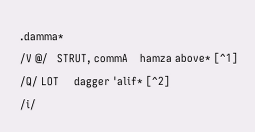.damma*
/V @/   STRUT, commA    hamza above* [^1]
/Q/ LOT     dagger 'alif* [^2]
/i/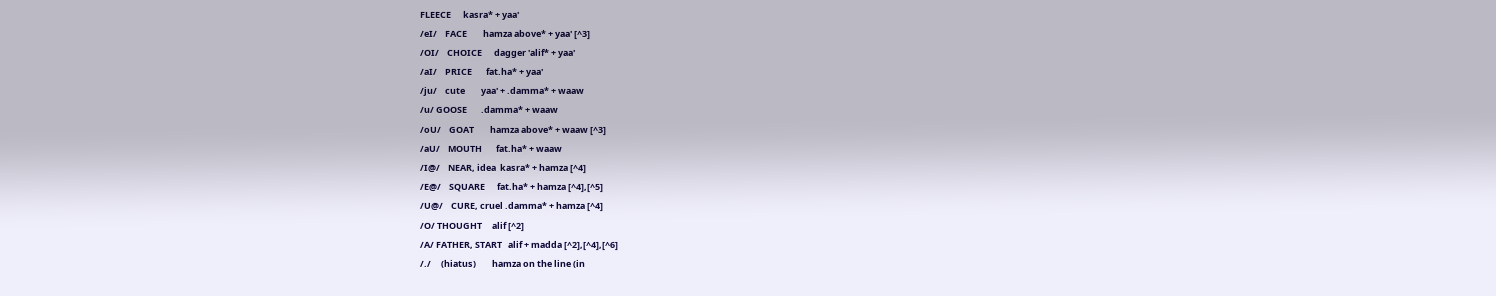FLEECE      kasra* + yaa'
/eI/    FACE        hamza above* + yaa' [^3]
/OI/    CHOICE      dagger 'alif* + yaa'
/aI/    PRICE       fat.ha* + yaa'
/ju/    cute        yaa' + .damma* + waaw
/u/ GOOSE       .damma* + waaw
/oU/    GOAT        hamza above* + waaw [^3]
/aU/    MOUTH       fat.ha* + waaw
/I@/    NEAR, idea  kasra* + hamza [^4]
/E@/    SQUARE      fat.ha* + hamza [^4],[^5]
/U@/    CURE, cruel .damma* + hamza [^4]
/O/ THOUGHT     alif [^2]
/A/ FATHER, START   alif + madda [^2],[^4],[^6]
/./     (hiatus)        hamza on the line (in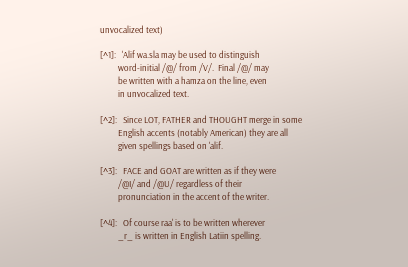unvocalized text)

[^1]:   'Alif wa.sla may be used to distinguish
         word-initial /@/ from /V/.  Final /@/ may
         be written with a hamza on the line, even
         in unvocalized text.

[^2]:   Since LOT, FATHER and THOUGHT merge in some
         English accents (notably American) they are all
         given spellings based on 'alif.

[^3]:   FACE and GOAT are written as if they were
         /@I/ and /@U/ regardless of their
         pronunciation in the accent of the writer.

[^4]:   Of course raa' is to be written wherever
         _r_ is written in English Latiin spelling.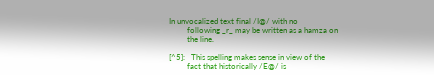In unvocalized text final /I@/ with no
         following _r_ may be written as a hamza on
         the line.

[^5]:   This spelling makes sense in view of the
         fact that historically /E@/ is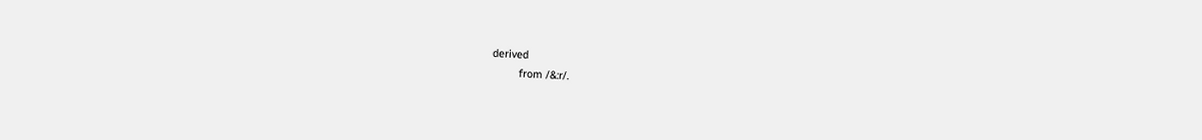derived
         from /&:r/.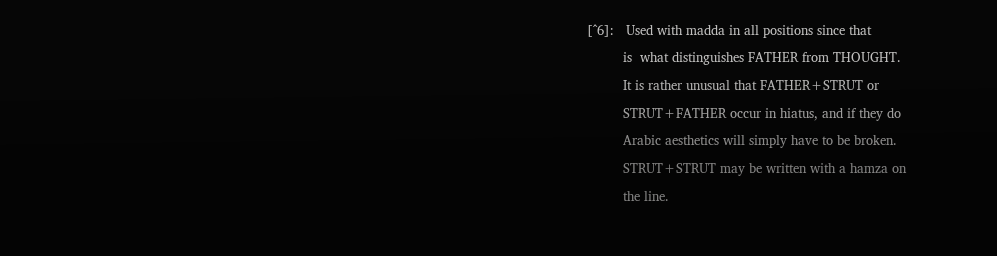[^6]:   Used with madda in all positions since that
         is  what distinguishes FATHER from THOUGHT.
         It is rather unusual that FATHER+STRUT or
         STRUT+FATHER occur in hiatus, and if they do
         Arabic aesthetics will simply have to be broken.
         STRUT+STRUT may be written with a hamza on
         the line.